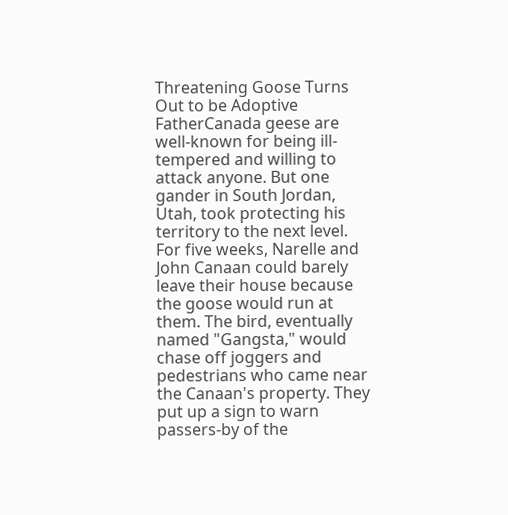Threatening Goose Turns Out to be Adoptive FatherCanada geese are well-known for being ill-tempered and willing to attack anyone. But one gander in South Jordan, Utah, took protecting his territory to the next level. For five weeks, Narelle and John Canaan could barely leave their house because the goose would run at them. The bird, eventually named "Gangsta," would chase off joggers and pedestrians who came near the Canaan's property. They put up a sign to warn passers-by of the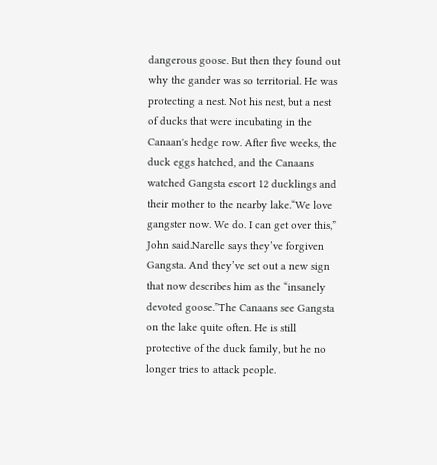dangerous goose. But then they found out why the gander was so territorial. He was protecting a nest. Not his nest, but a nest of ducks that were incubating in the Canaan's hedge row. After five weeks, the duck eggs hatched, and the Canaans watched Gangsta escort 12 ducklings and their mother to the nearby lake.“We love gangster now. We do. I can get over this,” John said.Narelle says they’ve forgiven Gangsta. And they’ve set out a new sign that now describes him as the “insanely devoted goose.”The Canaans see Gangsta on the lake quite often. He is still protective of the duck family, but he no longer tries to attack people.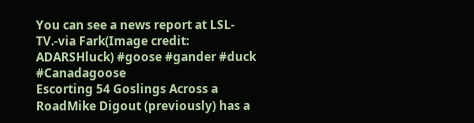You can see a news report at LSL-TV.-via Fark(Image credit: ADARSHluck) #goose #gander #duck #Canadagoose
Escorting 54 Goslings Across a RoadMike Digout (previously) has a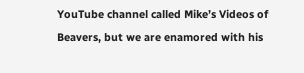YouTube channel called Mike’s Videos of Beavers, but we are enamored with his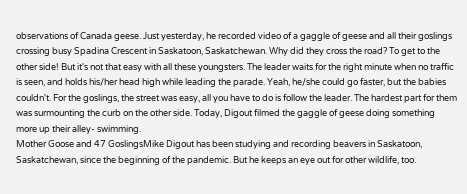observations of Canada geese. Just yesterday, he recorded video of a gaggle of geese and all their goslings crossing busy Spadina Crescent in Saskatoon, Saskatchewan. Why did they cross the road? To get to the other side! But it's not that easy with all these youngsters. The leader waits for the right minute when no traffic is seen, and holds his/her head high while leading the parade. Yeah, he/she could go faster, but the babies couldn't. For the goslings, the street was easy, all you have to do is follow the leader. The hardest part for them was surmounting the curb on the other side. Today, Digout filmed the gaggle of geese doing something more up their alley- swimming.
Mother Goose and 47 GoslingsMike Digout has been studying and recording beavers in Saskatoon, Saskatchewan, since the beginning of the pandemic. But he keeps an eye out for other wildlife, too.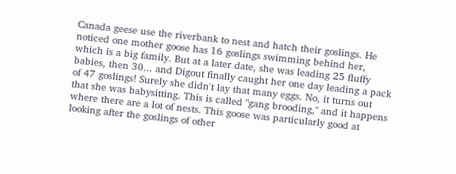Canada geese use the riverbank to nest and hatch their goslings. He noticed one mother goose has 16 goslings swimming behind her, which is a big family. But at a later date, she was leading 25 fluffy babies, then 30... and Digout finally caught her one day leading a pack of 47 goslings! Surely she didn't lay that many eggs. No, it turns out that she was babysitting. This is called "gang brooding," and it happens where there are a lot of nests. This goose was particularly good at looking after the goslings of other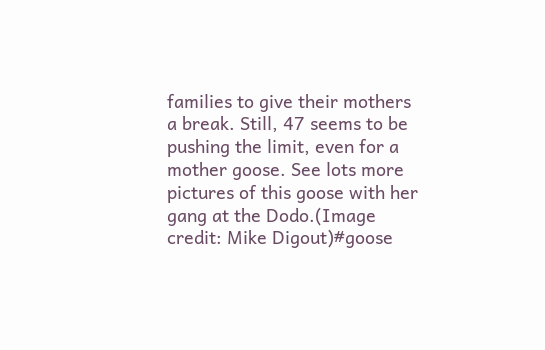families to give their mothers a break. Still, 47 seems to be pushing the limit, even for a mother goose. See lots more pictures of this goose with her gang at the Dodo.(Image credit: Mike Digout)#goose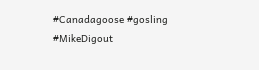#Canadagoose #gosling #MikeDigout